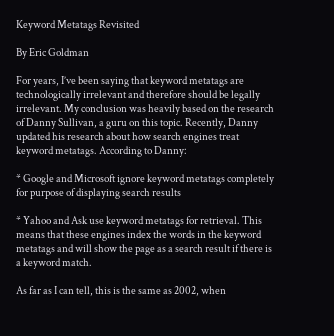Keyword Metatags Revisited

By Eric Goldman

For years, I’ve been saying that keyword metatags are technologically irrelevant and therefore should be legally irrelevant. My conclusion was heavily based on the research of Danny Sullivan, a guru on this topic. Recently, Danny updated his research about how search engines treat keyword metatags. According to Danny:

* Google and Microsoft ignore keyword metatags completely for purpose of displaying search results

* Yahoo and Ask use keyword metatags for retrieval. This means that these engines index the words in the keyword metatags and will show the page as a search result if there is a keyword match.

As far as I can tell, this is the same as 2002, when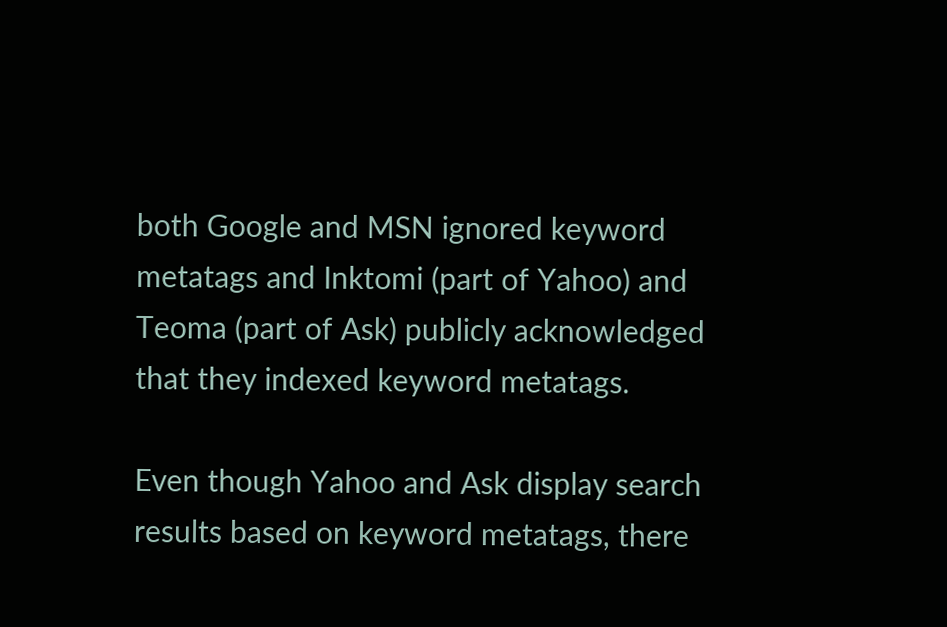both Google and MSN ignored keyword metatags and Inktomi (part of Yahoo) and Teoma (part of Ask) publicly acknowledged that they indexed keyword metatags.

Even though Yahoo and Ask display search results based on keyword metatags, there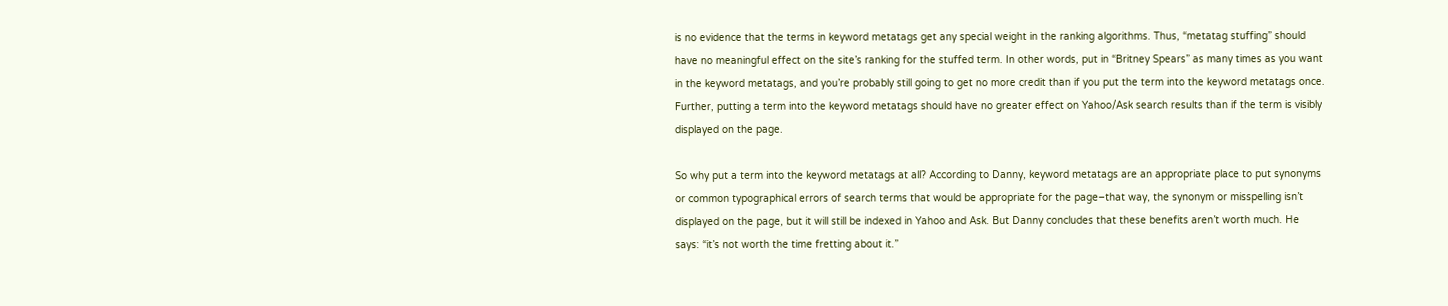is no evidence that the terms in keyword metatags get any special weight in the ranking algorithms. Thus, “metatag stuffing” should have no meaningful effect on the site’s ranking for the stuffed term. In other words, put in “Britney Spears” as many times as you want in the keyword metatags, and you’re probably still going to get no more credit than if you put the term into the keyword metatags once. Further, putting a term into the keyword metatags should have no greater effect on Yahoo/Ask search results than if the term is visibly displayed on the page.

So why put a term into the keyword metatags at all? According to Danny, keyword metatags are an appropriate place to put synonyms or common typographical errors of search terms that would be appropriate for the page–that way, the synonym or misspelling isn’t displayed on the page, but it will still be indexed in Yahoo and Ask. But Danny concludes that these benefits aren’t worth much. He says: “it’s not worth the time fretting about it.”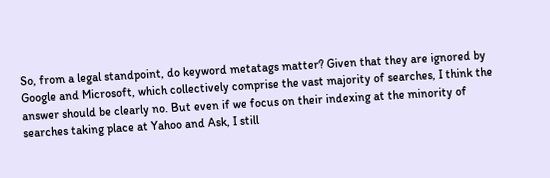So, from a legal standpoint, do keyword metatags matter? Given that they are ignored by Google and Microsoft, which collectively comprise the vast majority of searches, I think the answer should be clearly no. But even if we focus on their indexing at the minority of searches taking place at Yahoo and Ask, I still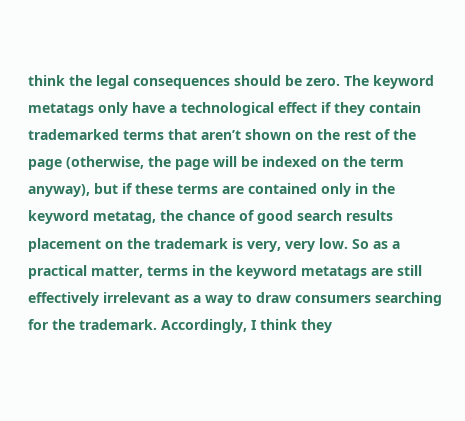think the legal consequences should be zero. The keyword metatags only have a technological effect if they contain trademarked terms that aren’t shown on the rest of the page (otherwise, the page will be indexed on the term anyway), but if these terms are contained only in the keyword metatag, the chance of good search results placement on the trademark is very, very low. So as a practical matter, terms in the keyword metatags are still effectively irrelevant as a way to draw consumers searching for the trademark. Accordingly, I think they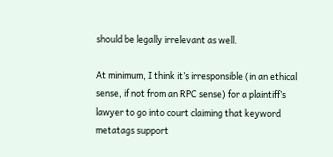should be legally irrelevant as well.

At minimum, I think it’s irresponsible (in an ethical sense, if not from an RPC sense) for a plaintiff’s lawyer to go into court claiming that keyword metatags support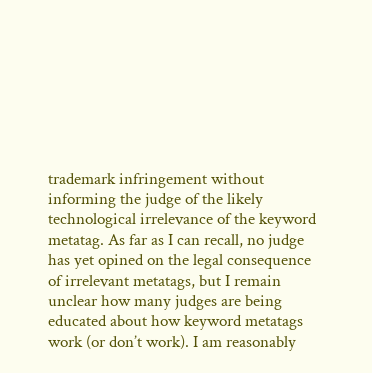trademark infringement without informing the judge of the likely technological irrelevance of the keyword metatag. As far as I can recall, no judge has yet opined on the legal consequence of irrelevant metatags, but I remain unclear how many judges are being educated about how keyword metatags work (or don’t work). I am reasonably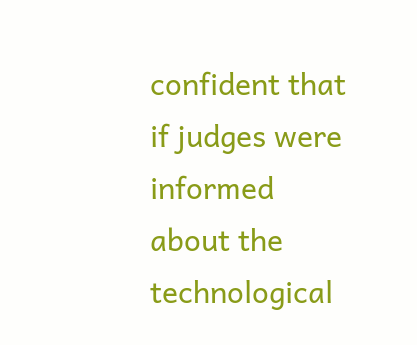confident that if judges were informed about the technological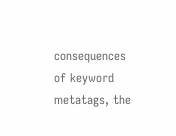consequences of keyword metatags, the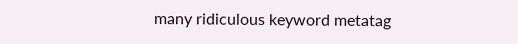many ridiculous keyword metatag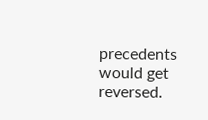precedents would get reversed.